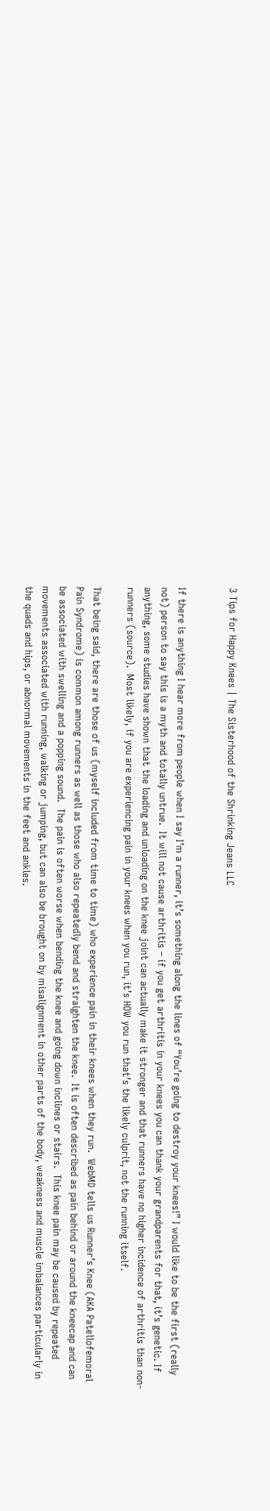3 Tips for Happy Knees | The Sisterhood of the Shrinking Jeans LLC


If there is anything I hear more from people when I say I’m a runner, it’s something along the lines of “You’re going to destroy your knees!” I would like to be the first (really not) person to say this is a myth and totally untrue.  It will not cause arthritis – if you get arthritis in your knees you can thank your grandparents for that, it’s genetic. If anything, some studies have shown that the loading and unloading on the knee joint can actually make it stronger and that runners have no higher incidence of arthritis than non-runners (source).  Most likely, if you are experiencing pain in your knees when you run, it’s HOW you run that’s the likely culprit, not the running itself.

That being said, there are those of us (myself included from time to time) who experience pain in their knees when they run.  WebMD tells us Runner’s Knee (AKA Patellofemoral Pain Syndrome) is common among runners as well as those who also repeatedly bend and straighten the knee.  It is often described as pain behind or around the kneecap and can be associated with swelling and a popping sound.  The pain is often worse when bending the knee and going down inclines or stairs.  This knee pain may be caused by repeated movements associated with running, walking or jumping, but can also be brought on by misalignment in other parts of the body, weakness and muscle imbalances particularly in the quads and hips, or abnormal movements in the feet and ankles.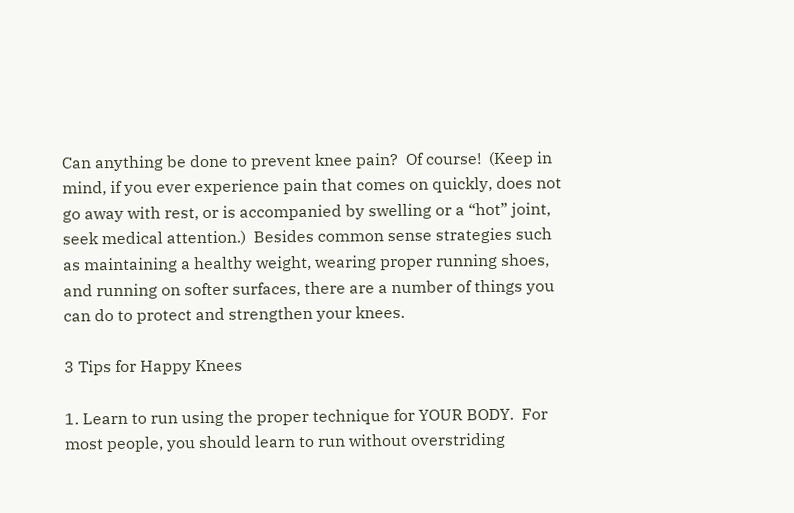Can anything be done to prevent knee pain?  Of course!  (Keep in mind, if you ever experience pain that comes on quickly, does not go away with rest, or is accompanied by swelling or a “hot” joint, seek medical attention.)  Besides common sense strategies such as maintaining a healthy weight, wearing proper running shoes, and running on softer surfaces, there are a number of things you can do to protect and strengthen your knees.

3 Tips for Happy Knees

1. Learn to run using the proper technique for YOUR BODY.  For most people, you should learn to run without overstriding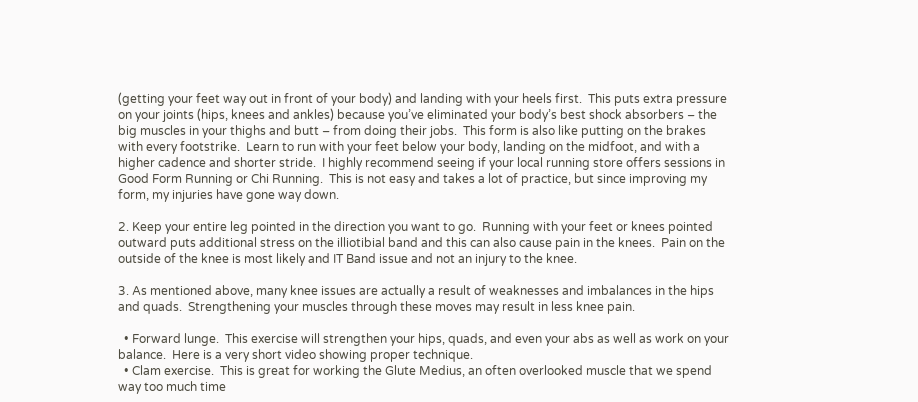(getting your feet way out in front of your body) and landing with your heels first.  This puts extra pressure on your joints (hips, knees and ankles) because you’ve eliminated your body’s best shock absorbers – the big muscles in your thighs and butt – from doing their jobs.  This form is also like putting on the brakes with every footstrike.  Learn to run with your feet below your body, landing on the midfoot, and with a higher cadence and shorter stride.  I highly recommend seeing if your local running store offers sessions in Good Form Running or Chi Running.  This is not easy and takes a lot of practice, but since improving my form, my injuries have gone way down.

2. Keep your entire leg pointed in the direction you want to go.  Running with your feet or knees pointed outward puts additional stress on the illiotibial band and this can also cause pain in the knees.  Pain on the outside of the knee is most likely and IT Band issue and not an injury to the knee.

3. As mentioned above, many knee issues are actually a result of weaknesses and imbalances in the hips and quads.  Strengthening your muscles through these moves may result in less knee pain.

  • Forward lunge.  This exercise will strengthen your hips, quads, and even your abs as well as work on your balance.  Here is a very short video showing proper technique.
  • Clam exercise.  This is great for working the Glute Medius, an often overlooked muscle that we spend way too much time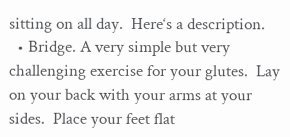sitting on all day.  Here‘s a description.
  • Bridge. A very simple but very challenging exercise for your glutes.  Lay on your back with your arms at your sides.  Place your feet flat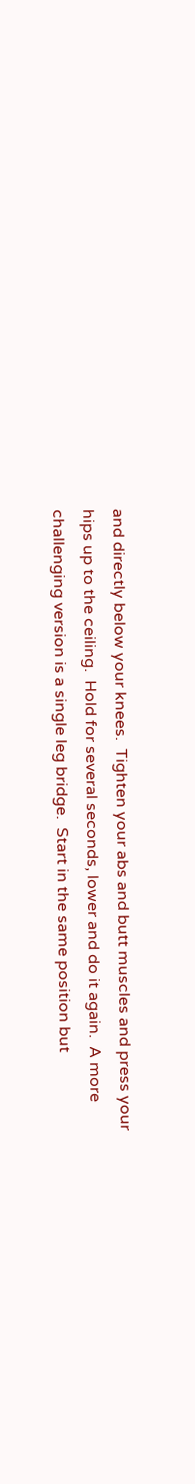and directly below your knees.  Tighten your abs and butt muscles and press your hips up to the ceiling.  Hold for several seconds, lower and do it again.  A more challenging version is a single leg bridge.  Start in the same position but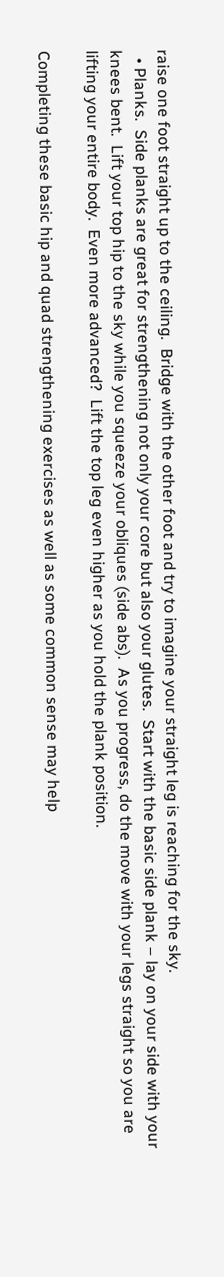raise one foot straight up to the ceiling.  Bridge with the other foot and try to imagine your straight leg is reaching for the sky.
  • Planks.  Side planks are great for strengthening not only your core but also your glutes.  Start with the basic side plank – lay on your side with your knees bent.  Lift your top hip to the sky while you squeeze your obliques (side abs).  As you progress, do the move with your legs straight so you are lifting your entire body.  Even more advanced?  Lift the top leg even higher as you hold the plank position.

Completing these basic hip and quad strengthening exercises as well as some common sense may help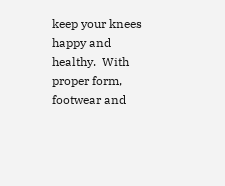keep your knees happy and healthy.  With proper form, footwear and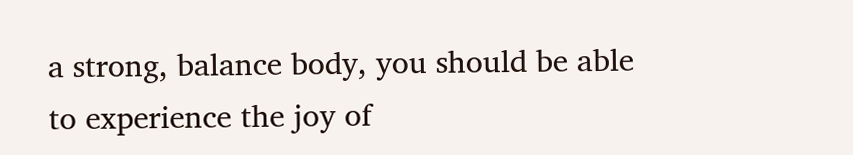a strong, balance body, you should be able to experience the joy of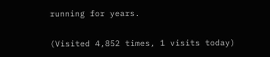running for years.

(Visited 4,852 times, 1 visits today)